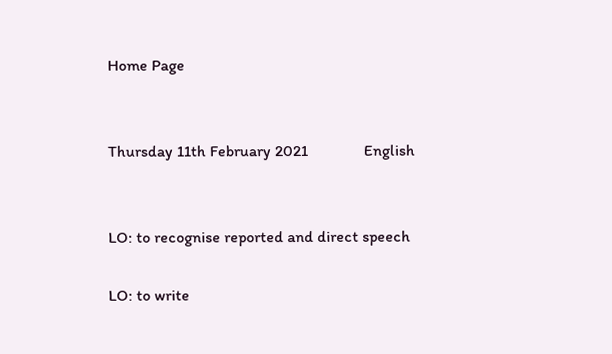Home Page


Thursday 11th February 2021              English


LO: to recognise reported and direct speech

LO: to write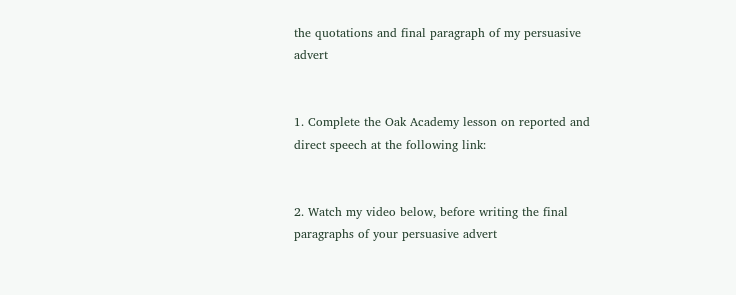the quotations and final paragraph of my persuasive advert


1. Complete the Oak Academy lesson on reported and direct speech at the following link:


2. Watch my video below, before writing the final paragraphs of your persuasive advert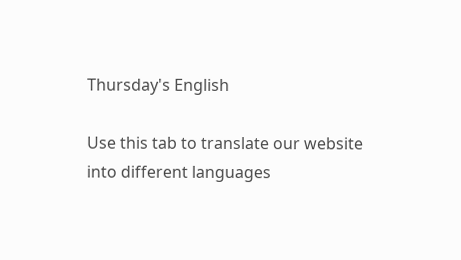Thursday's English

Use this tab to translate our website into different languages